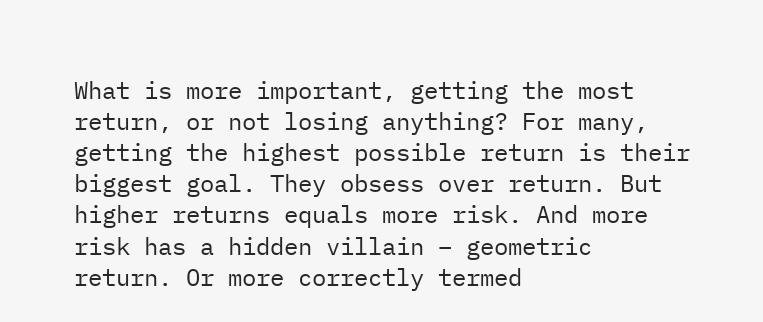What is more important, getting the most return, or not losing anything? For many, getting the highest possible return is their biggest goal. They obsess over return. But higher returns equals more risk. And more risk has a hidden villain – geometric return. Or more correctly termed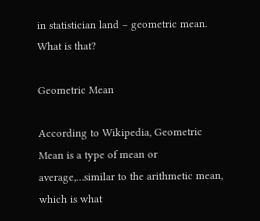in statistician land – geometric mean. What is that?

Geometric Mean

According to Wikipedia, Geometric Mean is a type of mean or average,…similar to the arithmetic mean, which is what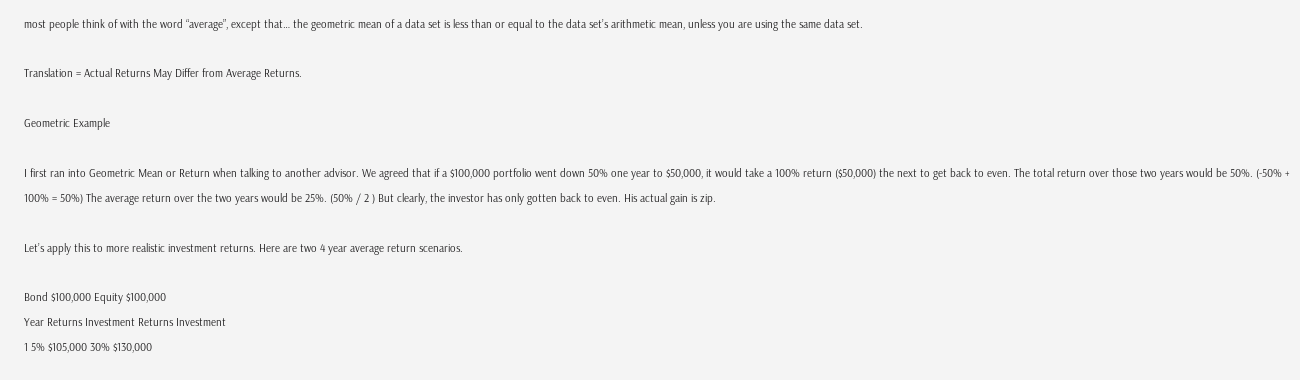most people think of with the word “average”, except that… the geometric mean of a data set is less than or equal to the data set’s arithmetic mean, unless you are using the same data set.

Translation = Actual Returns May Differ from Average Returns.

Geometric Example

I first ran into Geometric Mean or Return when talking to another advisor. We agreed that if a $100,000 portfolio went down 50% one year to $50,000, it would take a 100% return ($50,000) the next to get back to even. The total return over those two years would be 50%. (-50% + 100% = 50%) The average return over the two years would be 25%. (50% / 2 ) But clearly, the investor has only gotten back to even. His actual gain is zip.

Let’s apply this to more realistic investment returns. Here are two 4 year average return scenarios.

Bond $100,000 Equity $100,000
Year Returns Investment Returns Investment
1 5% $105,000 30% $130,000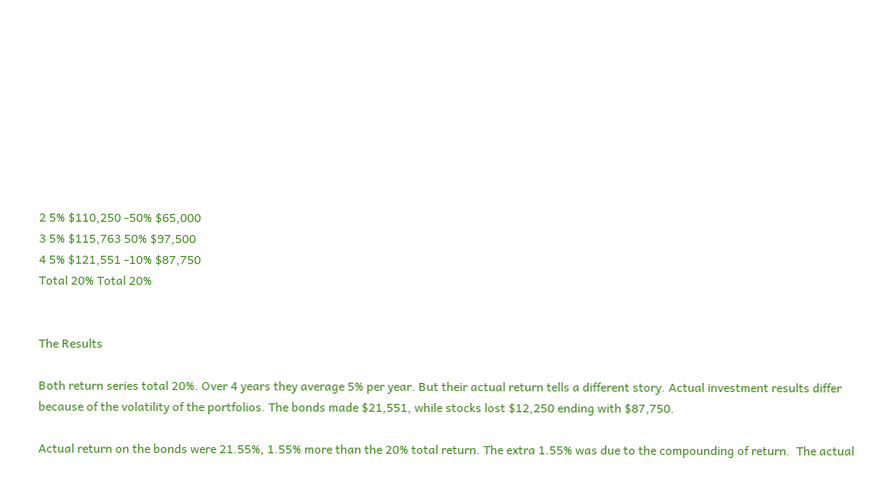2 5% $110,250 -50% $65,000
3 5% $115,763 50% $97,500
4 5% $121,551 -10% $87,750
Total 20% Total 20%


The Results

Both return series total 20%. Over 4 years they average 5% per year. But their actual return tells a different story. Actual investment results differ because of the volatility of the portfolios. The bonds made $21,551, while stocks lost $12,250 ending with $87,750.

Actual return on the bonds were 21.55%, 1.55% more than the 20% total return. The extra 1.55% was due to the compounding of return.  The actual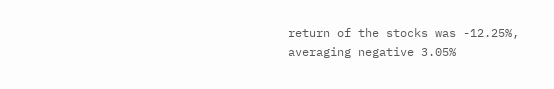return of the stocks was -12.25%, averaging negative 3.05%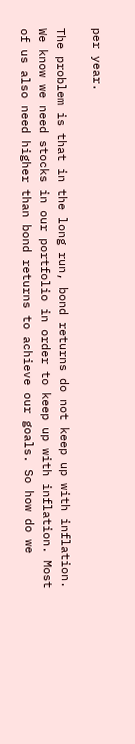per year.

The problem is that in the long run, bond returns do not keep up with inflation. We know we need stocks in our portfolio in order to keep up with inflation. Most of us also need higher than bond returns to achieve our goals. So how do we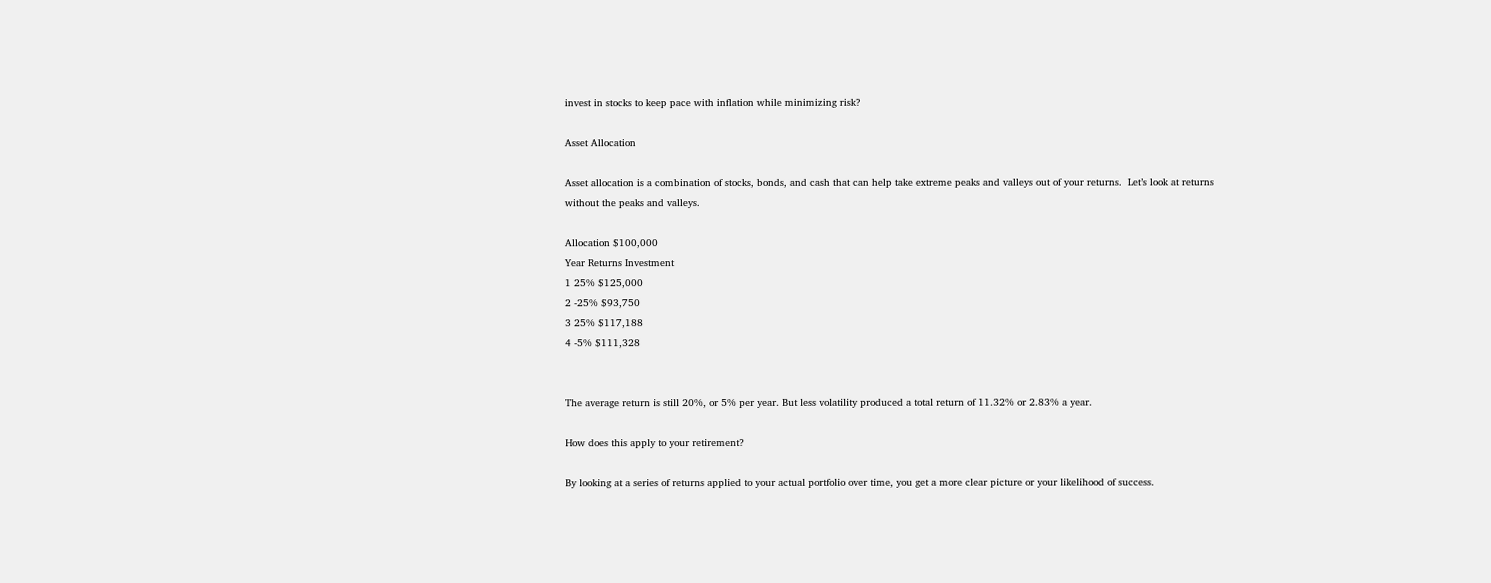invest in stocks to keep pace with inflation while minimizing risk?

Asset Allocation

Asset allocation is a combination of stocks, bonds, and cash that can help take extreme peaks and valleys out of your returns.  Let’s look at returns without the peaks and valleys.

Allocation $100,000
Year Returns Investment
1 25% $125,000
2 -25% $93,750
3 25% $117,188
4 -5% $111,328


The average return is still 20%, or 5% per year. But less volatility produced a total return of 11.32% or 2.83% a year.

How does this apply to your retirement?

By looking at a series of returns applied to your actual portfolio over time, you get a more clear picture or your likelihood of success.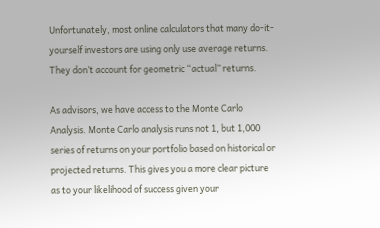Unfortunately, most online calculators that many do-it-yourself investors are using only use average returns. They don’t account for geometric “actual” returns.

As advisors, we have access to the Monte Carlo Analysis. Monte Carlo analysis runs not 1, but 1,000 series of returns on your portfolio based on historical or projected returns. This gives you a more clear picture as to your likelihood of success given your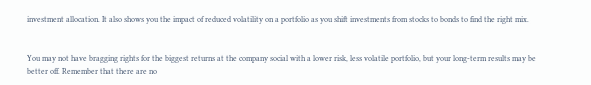investment allocation. It also shows you the impact of reduced volatility on a portfolio as you shift investments from stocks to bonds to find the right mix.


You may not have bragging rights for the biggest returns at the company social with a lower risk, less volatile portfolio, but your long-term results may be better off. Remember that there are no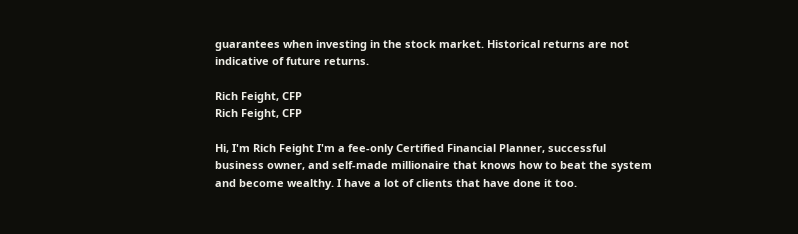guarantees when investing in the stock market. Historical returns are not indicative of future returns.

Rich Feight, CFP
Rich Feight, CFP

Hi, I'm Rich Feight I'm a fee-only Certified Financial Planner, successful business owner, and self-made millionaire that knows how to beat the system and become wealthy. I have a lot of clients that have done it too.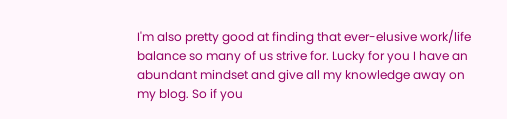I'm also pretty good at finding that ever-elusive work/life balance so many of us strive for. Lucky for you I have an abundant mindset and give all my knowledge away on my blog. So if you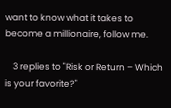want to know what it takes to become a millionaire, follow me.

    3 replies to "Risk or Return – Which is your favorite?"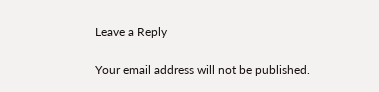Leave a Reply

Your email address will not be published.